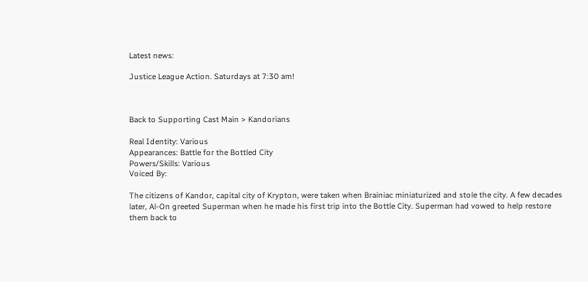Latest news:

Justice League Action. Saturdays at 7:30 am!



Back to Supporting Cast Main > Kandorians

Real Identity: Various
Appearances: Battle for the Bottled City
Powers/Skills: Various
Voiced By:

The citizens of Kandor, capital city of Krypton, were taken when Brainiac miniaturized and stole the city. A few decades later, Al-On greeted Superman when he made his first trip into the Bottle City. Superman had vowed to help restore them back to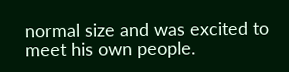normal size and was excited to meet his own people.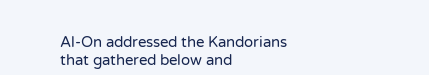Al-On addressed the Kandorians that gathered below and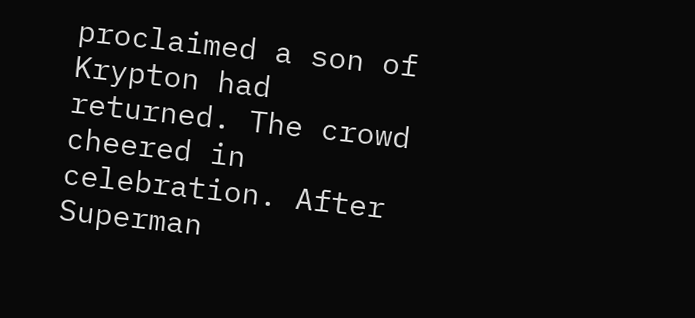proclaimed a son of Krypton had returned. The crowd cheered in celebration. After Superman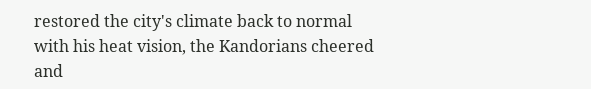restored the city's climate back to normal with his heat vision, the Kandorians cheered and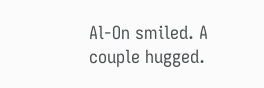Al-On smiled. A couple hugged.